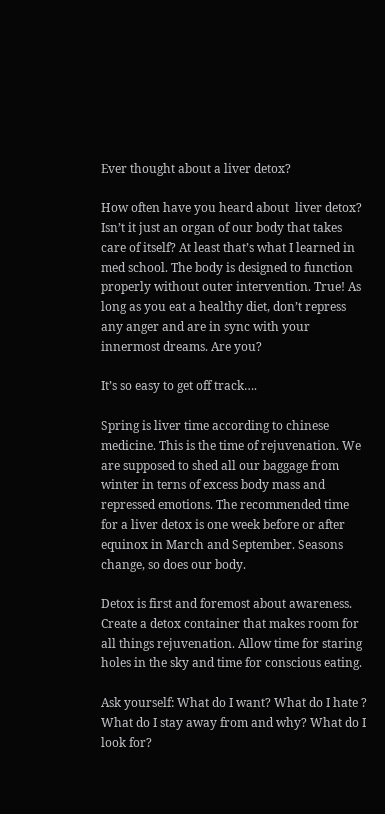Ever thought about a liver detox?

How often have you heard about  liver detox? Isn’t it just an organ of our body that takes care of itself? At least that’s what I learned in med school. The body is designed to function properly without outer intervention. True! As long as you eat a healthy diet, don’t repress any anger and are in sync with your innermost dreams. Are you?

It’s so easy to get off track….

Spring is liver time according to chinese medicine. This is the time of rejuvenation. We are supposed to shed all our baggage from winter in terns of excess body mass and repressed emotions. The recommended time for a liver detox is one week before or after equinox in March and September. Seasons change, so does our body.

Detox is first and foremost about awareness. Create a detox container that makes room for all things rejuvenation. Allow time for staring holes in the sky and time for conscious eating.

Ask yourself: What do I want? What do I hate ? What do I stay away from and why? What do I look for?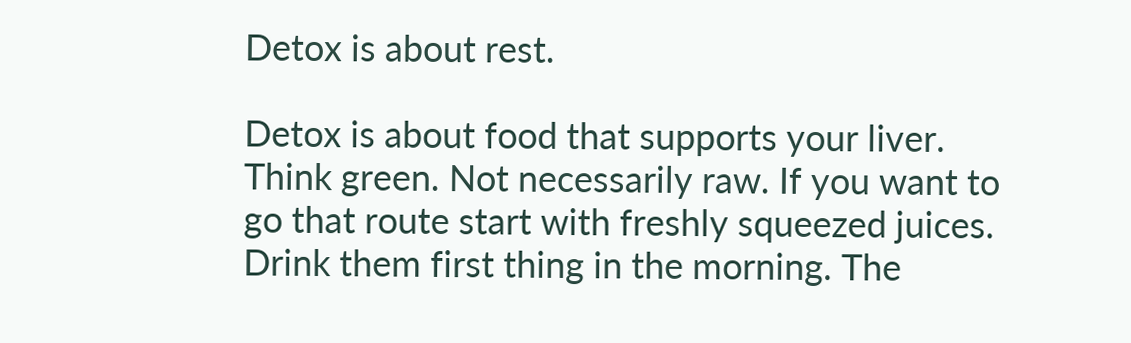Detox is about rest.

Detox is about food that supports your liver. Think green. Not necessarily raw. If you want to go that route start with freshly squeezed juices. Drink them first thing in the morning. The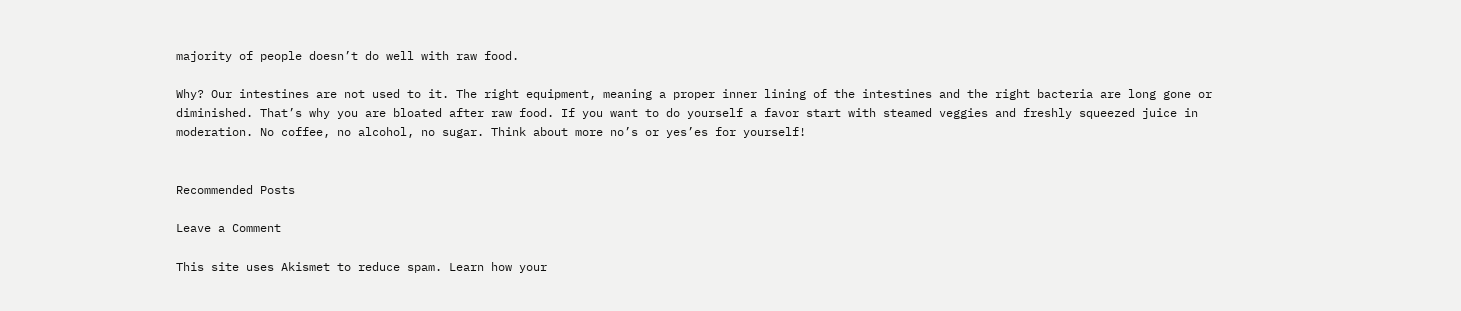majority of people doesn’t do well with raw food.

Why? Our intestines are not used to it. The right equipment, meaning a proper inner lining of the intestines and the right bacteria are long gone or diminished. That’s why you are bloated after raw food. If you want to do yourself a favor start with steamed veggies and freshly squeezed juice in moderation. No coffee, no alcohol, no sugar. Think about more no’s or yes’es for yourself!


Recommended Posts

Leave a Comment

This site uses Akismet to reduce spam. Learn how your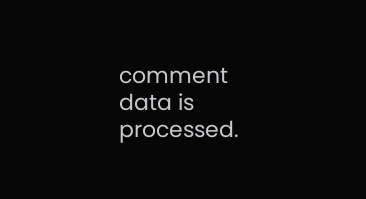comment data is processed.